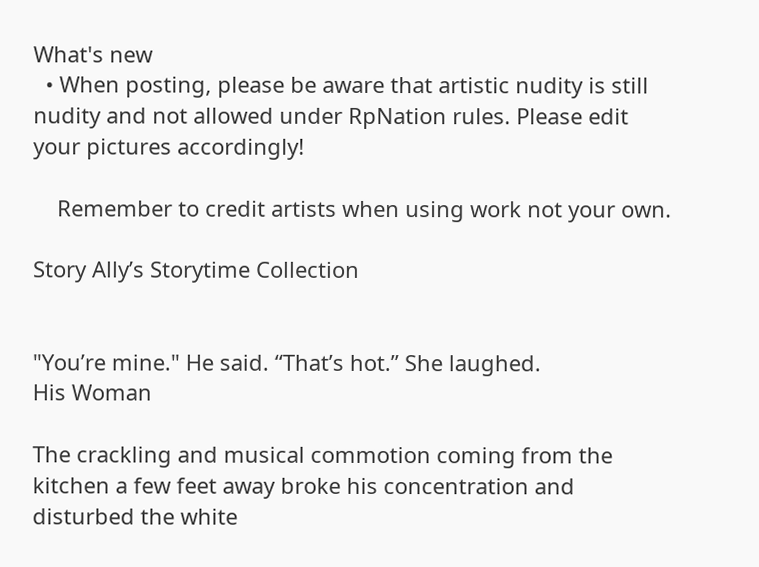What's new
  • When posting, please be aware that artistic nudity is still nudity and not allowed under RpNation rules. Please edit your pictures accordingly!

    Remember to credit artists when using work not your own.

Story Ally’s Storytime Collection


"You’re mine." He said. “That’s hot.” She laughed.
His Woman

The crackling and musical commotion coming from the kitchen a few feet away broke his concentration and disturbed the white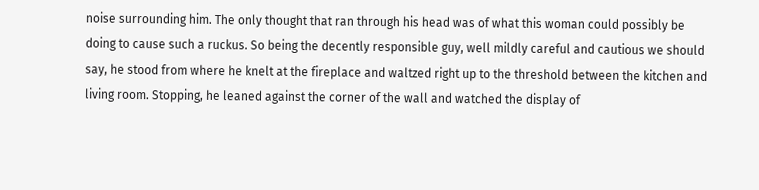noise surrounding him. The only thought that ran through his head was of what this woman could possibly be doing to cause such a ruckus. So being the decently responsible guy, well mildly careful and cautious we should say, he stood from where he knelt at the fireplace and waltzed right up to the threshold between the kitchen and living room. Stopping, he leaned against the corner of the wall and watched the display of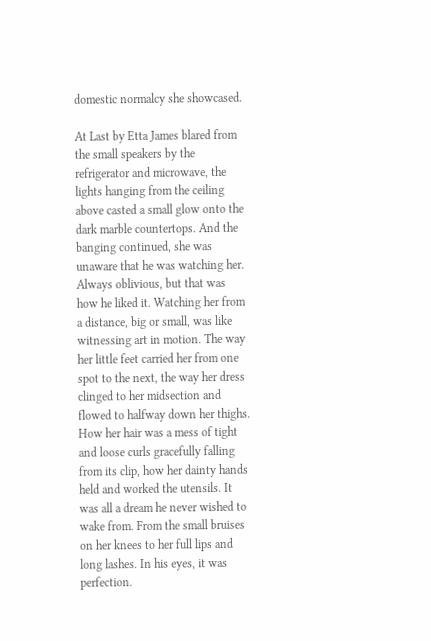domestic normalcy she showcased.

At Last by Etta James blared from the small speakers by the refrigerator and microwave, the lights hanging from the ceiling above casted a small glow onto the dark marble countertops. And the banging continued, she was unaware that he was watching her. Always oblivious, but that was how he liked it. Watching her from a distance, big or small, was like witnessing art in motion. The way her little feet carried her from one spot to the next, the way her dress clinged to her midsection and flowed to halfway down her thighs. How her hair was a mess of tight and loose curls gracefully falling from its clip, how her dainty hands held and worked the utensils. It was all a dream he never wished to wake from. From the small bruises on her knees to her full lips and long lashes. In his eyes, it was perfection.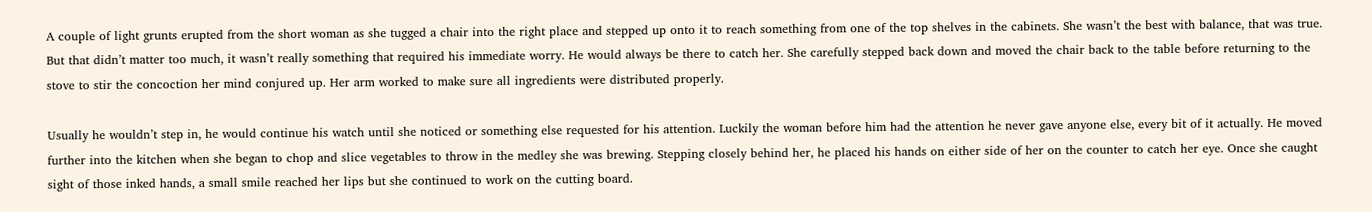A couple of light grunts erupted from the short woman as she tugged a chair into the right place and stepped up onto it to reach something from one of the top shelves in the cabinets. She wasn’t the best with balance, that was true. But that didn’t matter too much, it wasn’t really something that required his immediate worry. He would always be there to catch her. She carefully stepped back down and moved the chair back to the table before returning to the stove to stir the concoction her mind conjured up. Her arm worked to make sure all ingredients were distributed properly.

Usually he wouldn’t step in, he would continue his watch until she noticed or something else requested for his attention. Luckily the woman before him had the attention he never gave anyone else, every bit of it actually. He moved further into the kitchen when she began to chop and slice vegetables to throw in the medley she was brewing. Stepping closely behind her, he placed his hands on either side of her on the counter to catch her eye. Once she caught sight of those inked hands, a small smile reached her lips but she continued to work on the cutting board.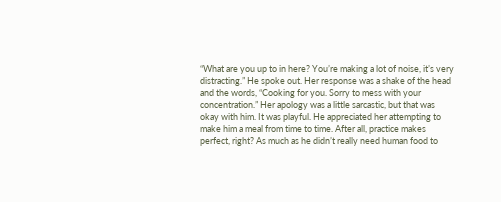“What are you up to in here? You’re making a lot of noise, it’s very distracting.” He spoke out. Her response was a shake of the head and the words, “Cooking for you. Sorry to mess with your concentration.” Her apology was a little sarcastic, but that was okay with him. It was playful. He appreciated her attempting to make him a meal from time to time. After all, practice makes perfect, right? As much as he didn’t really need human food to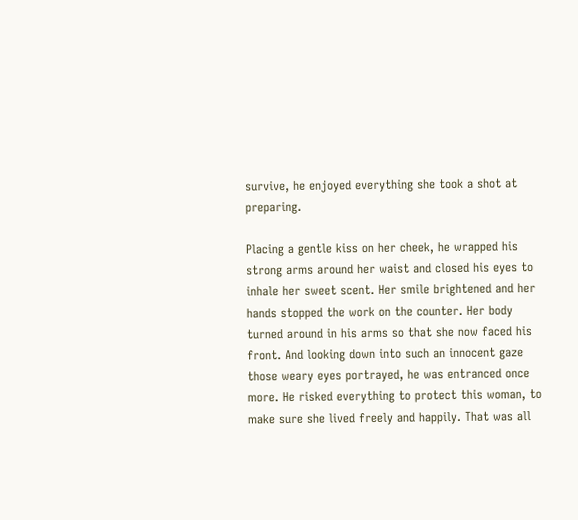survive, he enjoyed everything she took a shot at preparing.

Placing a gentle kiss on her cheek, he wrapped his strong arms around her waist and closed his eyes to inhale her sweet scent. Her smile brightened and her hands stopped the work on the counter. Her body turned around in his arms so that she now faced his front. And looking down into such an innocent gaze those weary eyes portrayed, he was entranced once more. He risked everything to protect this woman, to make sure she lived freely and happily. That was all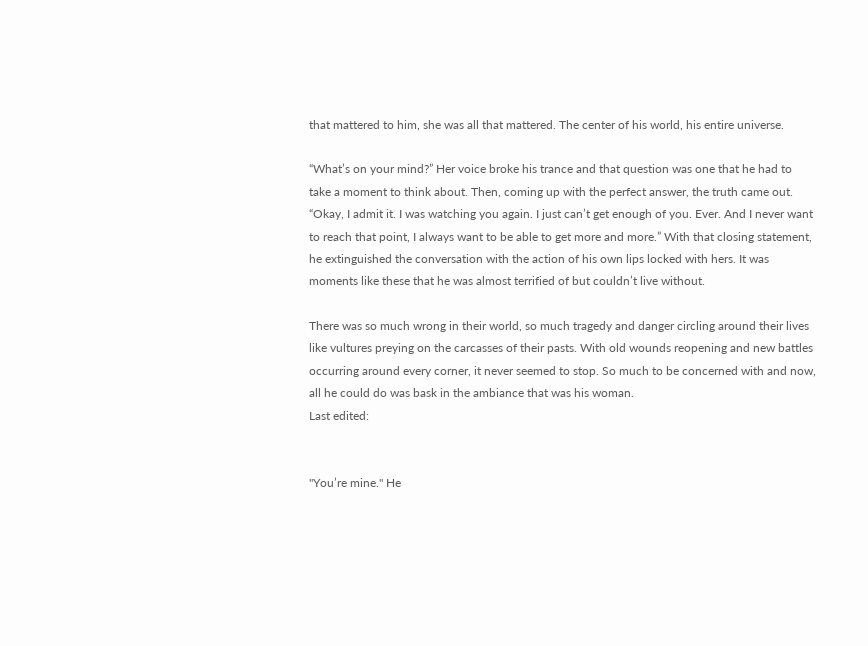that mattered to him, she was all that mattered. The center of his world, his entire universe.

“What’s on your mind?” Her voice broke his trance and that question was one that he had to take a moment to think about. Then, coming up with the perfect answer, the truth came out. “Okay, I admit it. I was watching you again. I just can’t get enough of you. Ever. And I never want to reach that point, I always want to be able to get more and more.” With that closing statement, he extinguished the conversation with the action of his own lips locked with hers. It was moments like these that he was almost terrified of but couldn’t live without.

There was so much wrong in their world, so much tragedy and danger circling around their lives like vultures preying on the carcasses of their pasts. With old wounds reopening and new battles occurring around every corner, it never seemed to stop. So much to be concerned with and now, all he could do was bask in the ambiance that was his woman.
Last edited:


"You’re mine." He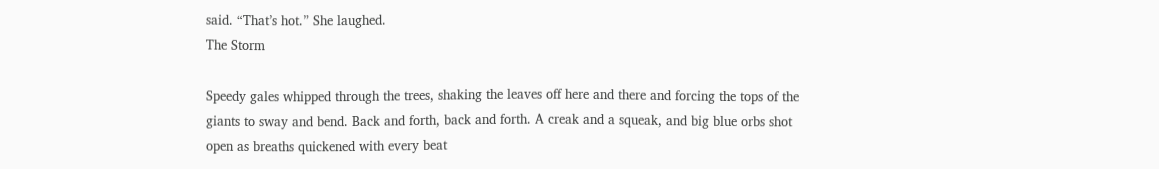said. “That’s hot.” She laughed.
The Storm

Speedy gales whipped through the trees, shaking the leaves off here and there and forcing the tops of the giants to sway and bend. Back and forth, back and forth. A creak and a squeak, and big blue orbs shot open as breaths quickened with every beat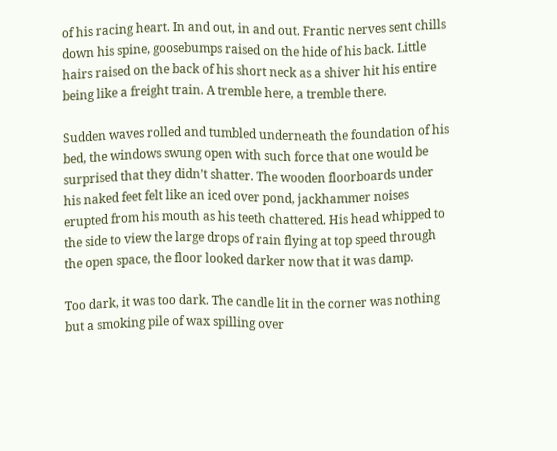of his racing heart. In and out, in and out. Frantic nerves sent chills down his spine, goosebumps raised on the hide of his back. Little hairs raised on the back of his short neck as a shiver hit his entire being like a freight train. A tremble here, a tremble there.

Sudden waves rolled and tumbled underneath the foundation of his bed, the windows swung open with such force that one would be surprised that they didn’t shatter. The wooden floorboards under his naked feet felt like an iced over pond, jackhammer noises erupted from his mouth as his teeth chattered. His head whipped to the side to view the large drops of rain flying at top speed through the open space, the floor looked darker now that it was damp.

Too dark, it was too dark. The candle lit in the corner was nothing but a smoking pile of wax spilling over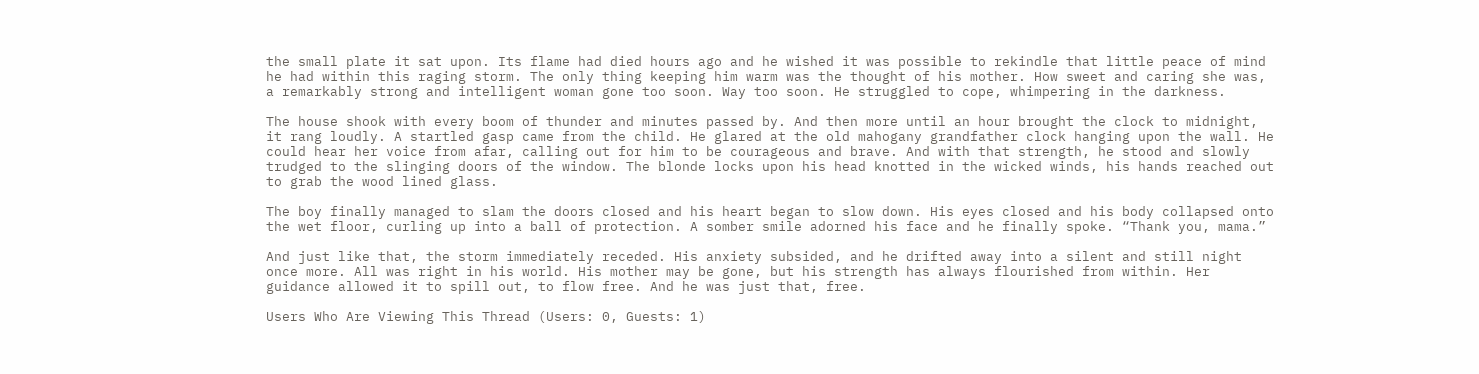the small plate it sat upon. Its flame had died hours ago and he wished it was possible to rekindle that little peace of mind he had within this raging storm. The only thing keeping him warm was the thought of his mother. How sweet and caring she was, a remarkably strong and intelligent woman gone too soon. Way too soon. He struggled to cope, whimpering in the darkness.

The house shook with every boom of thunder and minutes passed by. And then more until an hour brought the clock to midnight, it rang loudly. A startled gasp came from the child. He glared at the old mahogany grandfather clock hanging upon the wall. He could hear her voice from afar, calling out for him to be courageous and brave. And with that strength, he stood and slowly trudged to the slinging doors of the window. The blonde locks upon his head knotted in the wicked winds, his hands reached out to grab the wood lined glass.

The boy finally managed to slam the doors closed and his heart began to slow down. His eyes closed and his body collapsed onto the wet floor, curling up into a ball of protection. A somber smile adorned his face and he finally spoke. “Thank you, mama.”

And just like that, the storm immediately receded. His anxiety subsided, and he drifted away into a silent and still night once more. All was right in his world. His mother may be gone, but his strength has always flourished from within. Her guidance allowed it to spill out, to flow free. And he was just that, free.

Users Who Are Viewing This Thread (Users: 0, Guests: 1)